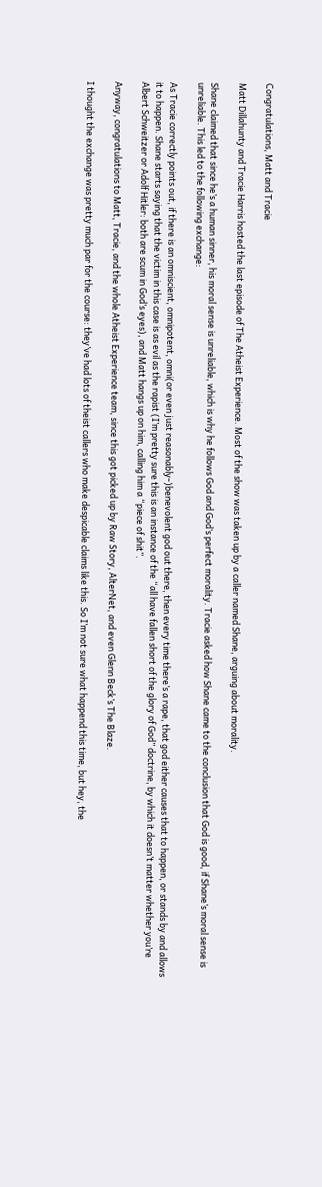Congratulations, Matt and Tracie

Matt Dillahunty and Tracie Harris hosted the last episode of The Atheist Experience. Most of the show was taken up by a caller named Shane, arguing about morality.

Shane claimed that since he’s a human sinner, his moral sense is unreliable, which is why he follows God and God’s perfect morality. Tracie asked how Shane came to the conclusion that God is good, if Shane’s moral sense is unreliable. This led to the following exchange:

As Tracie correctly points out, if there is an omniscient, omnipotent, omni(or even just reasonably-)benevolent god out there, then every time there’s a rape, that god either causes that to happen, or stands by and allows it to happen. Shane starts saying that the victim in this case is as evil as the rapist (I’m pretty sure this is an instance of the “all have fallen short of the glory of God” doctrine, by which it doesn’t matter whether you’re Albert Schweitzer or Adolf Hitler: both are scum in God’s eyes), and Matt hangs up on him, calling him a “piece of shit”.

Anyway, congratulations to Matt, Tracie, and the whole Atheist Experience team, since this got picked up by Raw Story, AlterNet, and even Glenn Beck’s The Blaze.

I thought the exchange was pretty much par for the course: they’ve had lots of theist callers who make despicable claims like this. So I’m not sure what happend this time, but hey, the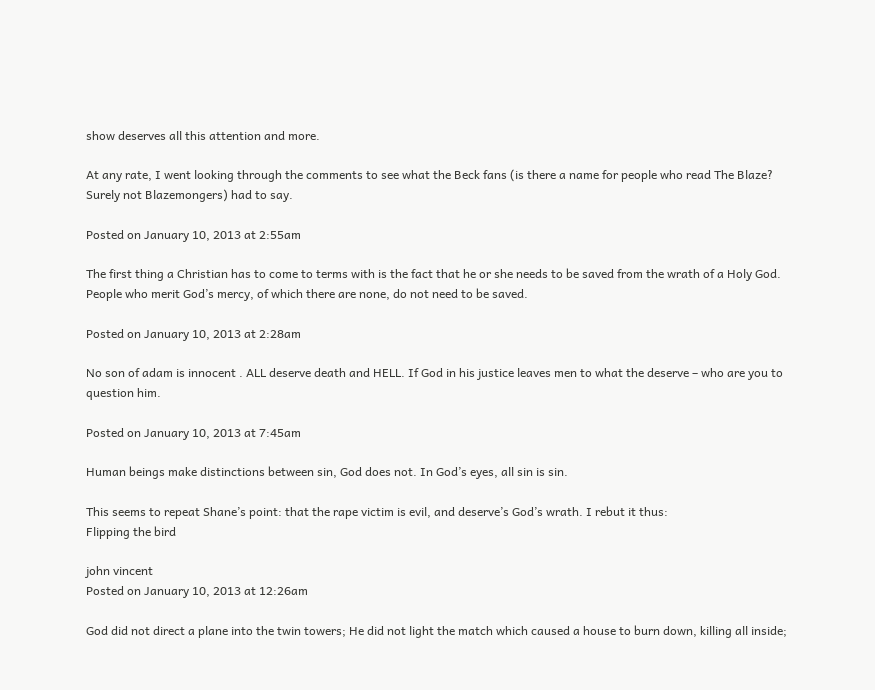show deserves all this attention and more.

At any rate, I went looking through the comments to see what the Beck fans (is there a name for people who read The Blaze? Surely not Blazemongers) had to say.

Posted on January 10, 2013 at 2:55am

The first thing a Christian has to come to terms with is the fact that he or she needs to be saved from the wrath of a Holy God. People who merit God’s mercy, of which there are none, do not need to be saved.

Posted on January 10, 2013 at 2:28am

No son of adam is innocent . ALL deserve death and HELL. If God in his justice leaves men to what the deserve – who are you to question him.

Posted on January 10, 2013 at 7:45am

Human beings make distinctions between sin, God does not. In God’s eyes, all sin is sin.

This seems to repeat Shane’s point: that the rape victim is evil, and deserve’s God’s wrath. I rebut it thus:
Flipping the bird

john vincent
Posted on January 10, 2013 at 12:26am

God did not direct a plane into the twin towers; He did not light the match which caused a house to burn down, killing all inside;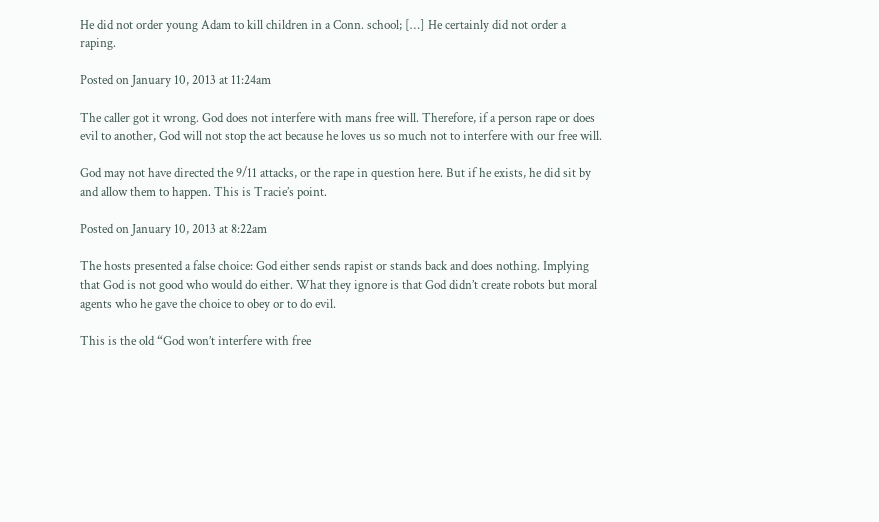He did not order young Adam to kill children in a Conn. school; […] He certainly did not order a raping.

Posted on January 10, 2013 at 11:24am

The caller got it wrong. God does not interfere with mans free will. Therefore, if a person rape or does evil to another, God will not stop the act because he loves us so much not to interfere with our free will.

God may not have directed the 9/11 attacks, or the rape in question here. But if he exists, he did sit by and allow them to happen. This is Tracie’s point.

Posted on January 10, 2013 at 8:22am

The hosts presented a false choice: God either sends rapist or stands back and does nothing. Implying that God is not good who would do either. What they ignore is that God didn’t create robots but moral agents who he gave the choice to obey or to do evil.

This is the old “God won’t interfere with free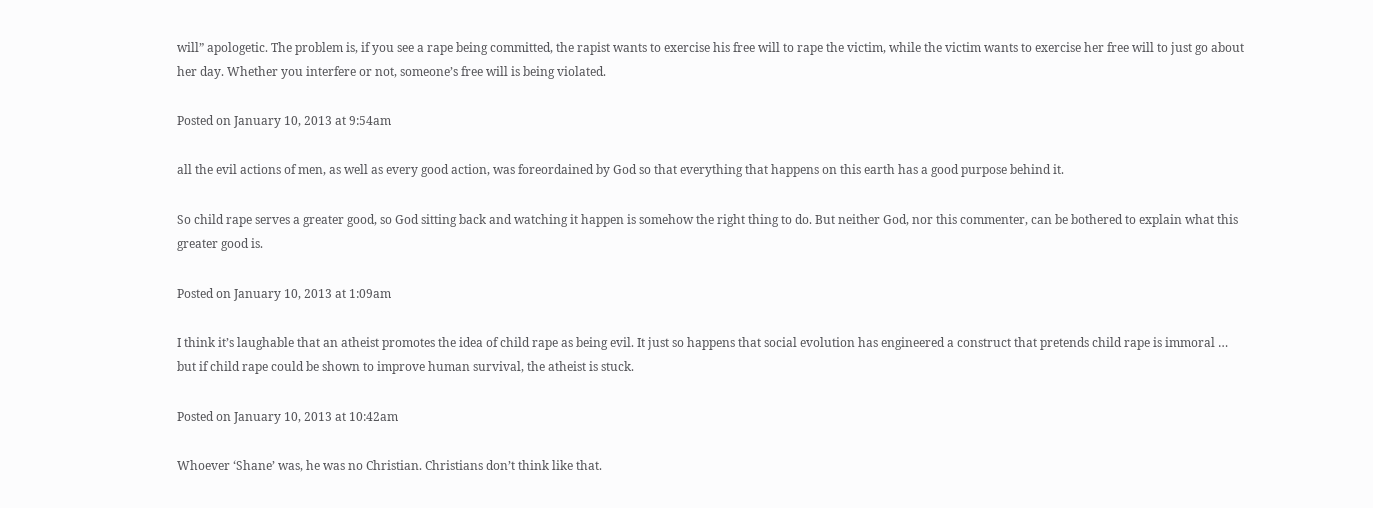will” apologetic. The problem is, if you see a rape being committed, the rapist wants to exercise his free will to rape the victim, while the victim wants to exercise her free will to just go about her day. Whether you interfere or not, someone’s free will is being violated.

Posted on January 10, 2013 at 9:54am

all the evil actions of men, as well as every good action, was foreordained by God so that everything that happens on this earth has a good purpose behind it.

So child rape serves a greater good, so God sitting back and watching it happen is somehow the right thing to do. But neither God, nor this commenter, can be bothered to explain what this greater good is.

Posted on January 10, 2013 at 1:09am

I think it’s laughable that an atheist promotes the idea of child rape as being evil. It just so happens that social evolution has engineered a construct that pretends child rape is immoral … but if child rape could be shown to improve human survival, the atheist is stuck.

Posted on January 10, 2013 at 10:42am

Whoever ‘Shane’ was, he was no Christian. Christians don’t think like that.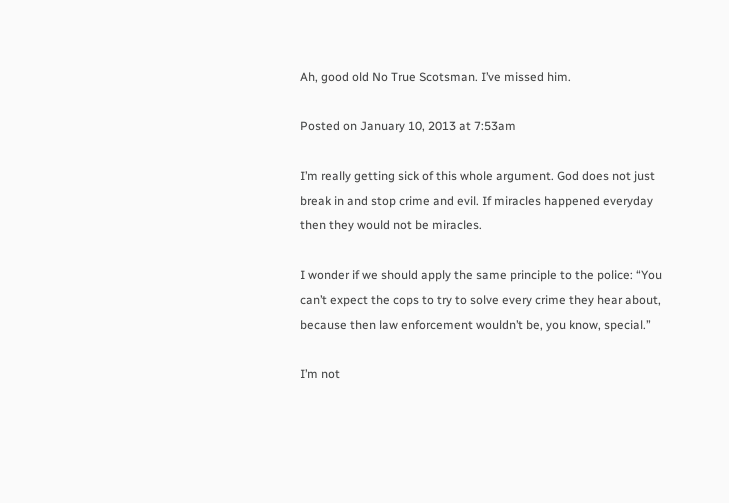Ah, good old No True Scotsman. I’ve missed him.

Posted on January 10, 2013 at 7:53am

I’m really getting sick of this whole argument. God does not just break in and stop crime and evil. If miracles happened everyday then they would not be miracles.

I wonder if we should apply the same principle to the police: “You can’t expect the cops to try to solve every crime they hear about, because then law enforcement wouldn’t be, you know, special.”

I’m not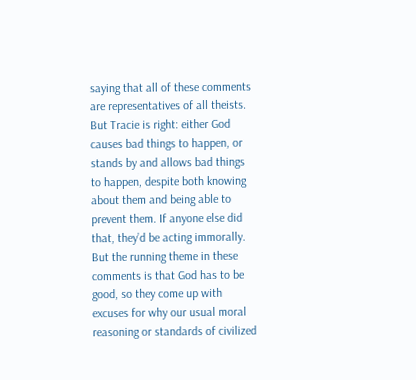saying that all of these comments are representatives of all theists. But Tracie is right: either God causes bad things to happen, or stands by and allows bad things to happen, despite both knowing about them and being able to prevent them. If anyone else did that, they’d be acting immorally. But the running theme in these comments is that God has to be good, so they come up with excuses for why our usual moral reasoning or standards of civilized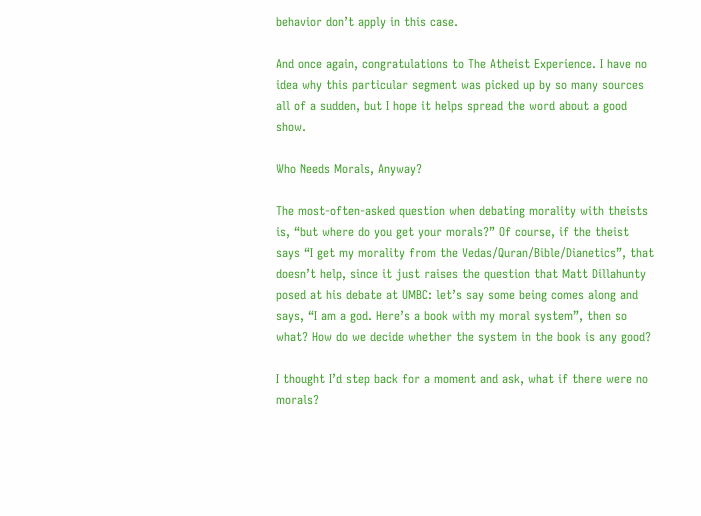behavior don’t apply in this case.

And once again, congratulations to The Atheist Experience. I have no idea why this particular segment was picked up by so many sources all of a sudden, but I hope it helps spread the word about a good show.

Who Needs Morals, Anyway?

The most-often-asked question when debating morality with theists is, “but where do you get your morals?” Of course, if the theist says “I get my morality from the Vedas/Quran/Bible/Dianetics”, that doesn’t help, since it just raises the question that Matt Dillahunty posed at his debate at UMBC: let’s say some being comes along and says, “I am a god. Here’s a book with my moral system”, then so what? How do we decide whether the system in the book is any good?

I thought I’d step back for a moment and ask, what if there were no morals?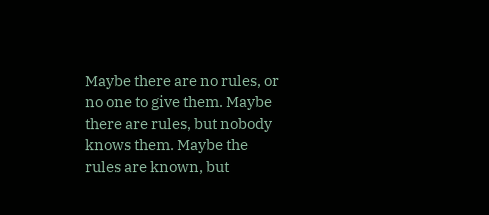Maybe there are no rules, or no one to give them. Maybe there are rules, but nobody knows them. Maybe the rules are known, but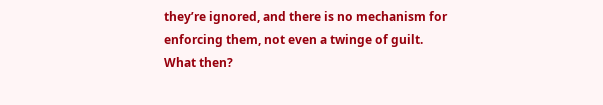they’re ignored, and there is no mechanism for enforcing them, not even a twinge of guilt. What then?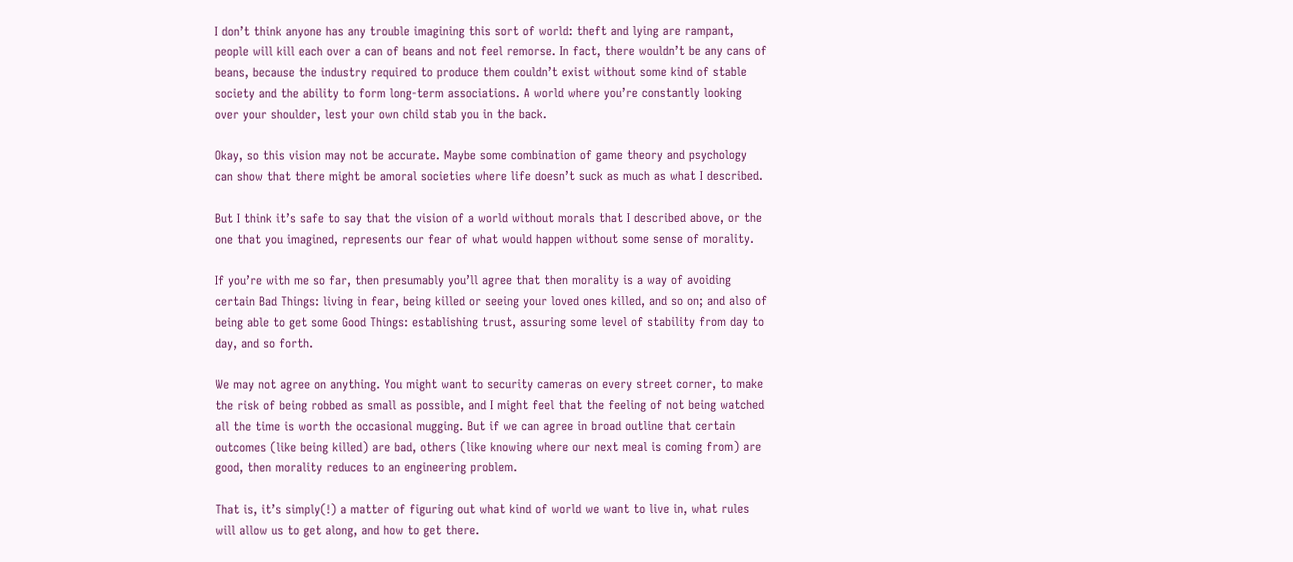I don’t think anyone has any trouble imagining this sort of world: theft and lying are rampant, people will kill each over a can of beans and not feel remorse. In fact, there wouldn’t be any cans of beans, because the industry required to produce them couldn’t exist without some kind of stable society and the ability to form long-term associations. A world where you’re constantly looking over your shoulder, lest your own child stab you in the back.

Okay, so this vision may not be accurate. Maybe some combination of game theory and psychology can show that there might be amoral societies where life doesn’t suck as much as what I described.

But I think it’s safe to say that the vision of a world without morals that I described above, or the one that you imagined, represents our fear of what would happen without some sense of morality.

If you’re with me so far, then presumably you’ll agree that then morality is a way of avoiding certain Bad Things: living in fear, being killed or seeing your loved ones killed, and so on; and also of being able to get some Good Things: establishing trust, assuring some level of stability from day to day, and so forth.

We may not agree on anything. You might want to security cameras on every street corner, to make the risk of being robbed as small as possible, and I might feel that the feeling of not being watched all the time is worth the occasional mugging. But if we can agree in broad outline that certain outcomes (like being killed) are bad, others (like knowing where our next meal is coming from) are good, then morality reduces to an engineering problem.

That is, it’s simply(!) a matter of figuring out what kind of world we want to live in, what rules will allow us to get along, and how to get there.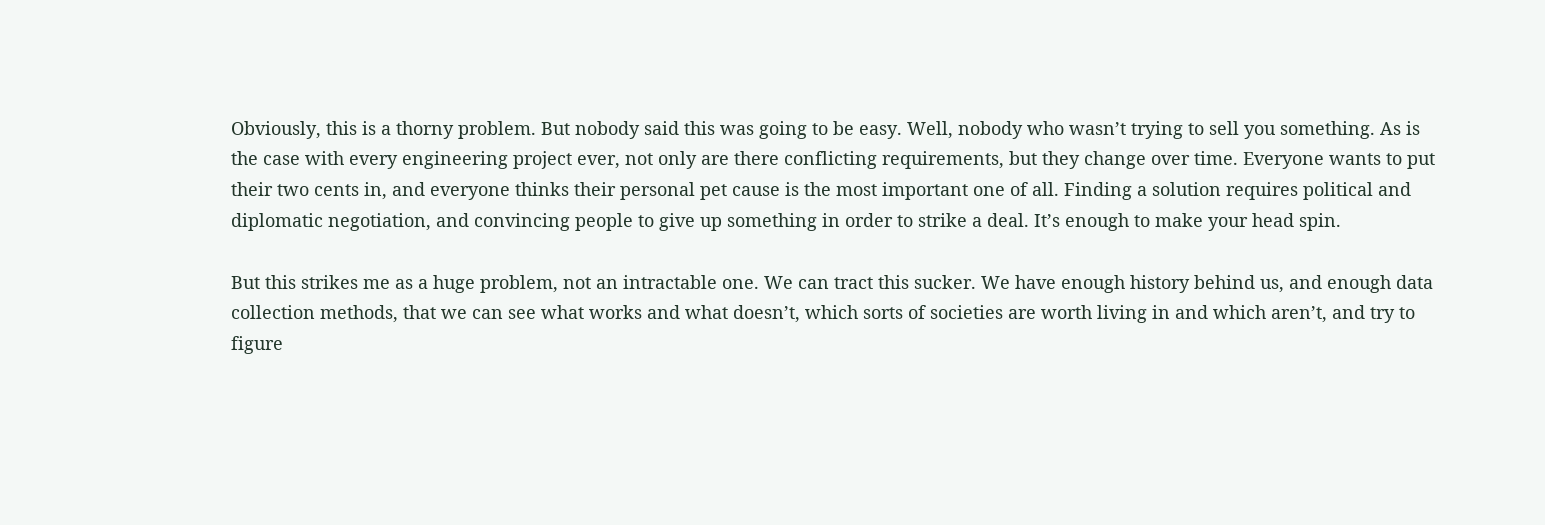Obviously, this is a thorny problem. But nobody said this was going to be easy. Well, nobody who wasn’t trying to sell you something. As is the case with every engineering project ever, not only are there conflicting requirements, but they change over time. Everyone wants to put their two cents in, and everyone thinks their personal pet cause is the most important one of all. Finding a solution requires political and diplomatic negotiation, and convincing people to give up something in order to strike a deal. It’s enough to make your head spin.

But this strikes me as a huge problem, not an intractable one. We can tract this sucker. We have enough history behind us, and enough data collection methods, that we can see what works and what doesn’t, which sorts of societies are worth living in and which aren’t, and try to figure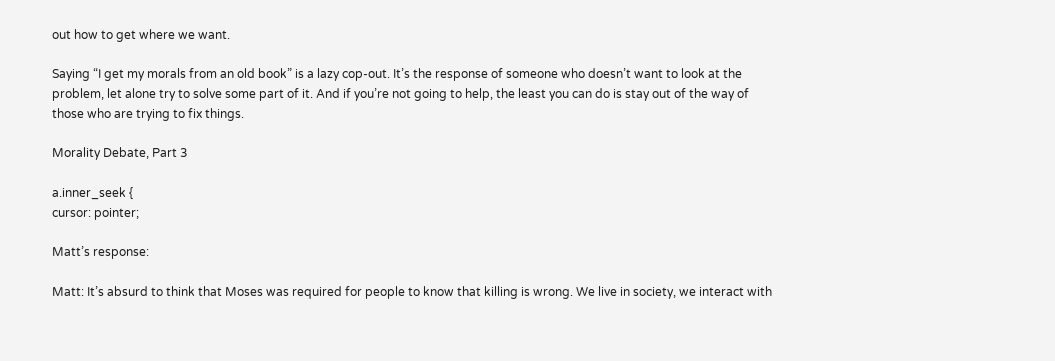out how to get where we want.

Saying “I get my morals from an old book” is a lazy cop-out. It’s the response of someone who doesn’t want to look at the problem, let alone try to solve some part of it. And if you’re not going to help, the least you can do is stay out of the way of those who are trying to fix things.

Morality Debate, Part 3

a.inner_seek {
cursor: pointer;

Matt’s response:

Matt: It’s absurd to think that Moses was required for people to know that killing is wrong. We live in society, we interact with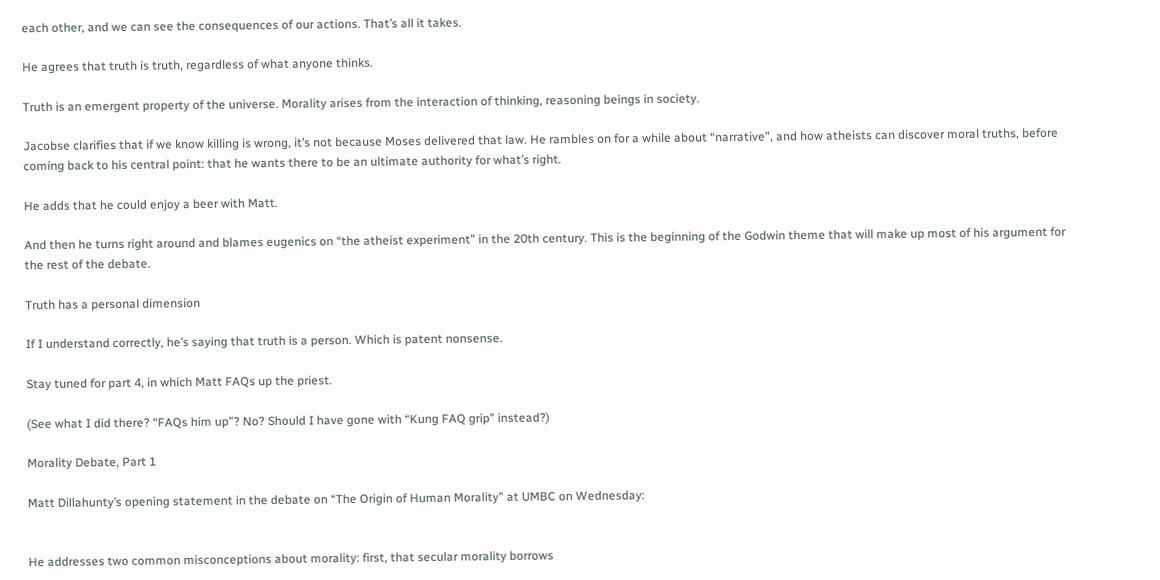each other, and we can see the consequences of our actions. That’s all it takes.

He agrees that truth is truth, regardless of what anyone thinks.

Truth is an emergent property of the universe. Morality arises from the interaction of thinking, reasoning beings in society.

Jacobse clarifies that if we know killing is wrong, it’s not because Moses delivered that law. He rambles on for a while about “narrative”, and how atheists can discover moral truths, before coming back to his central point: that he wants there to be an ultimate authority for what’s right.

He adds that he could enjoy a beer with Matt.

And then he turns right around and blames eugenics on “the atheist experiment” in the 20th century. This is the beginning of the Godwin theme that will make up most of his argument for the rest of the debate.

Truth has a personal dimension

If I understand correctly, he’s saying that truth is a person. Which is patent nonsense.

Stay tuned for part 4, in which Matt FAQs up the priest.

(See what I did there? “FAQs him up”? No? Should I have gone with “Kung FAQ grip” instead?)

Morality Debate, Part 1

Matt Dillahunty’s opening statement in the debate on “The Origin of Human Morality” at UMBC on Wednesday:


He addresses two common misconceptions about morality: first, that secular morality borrows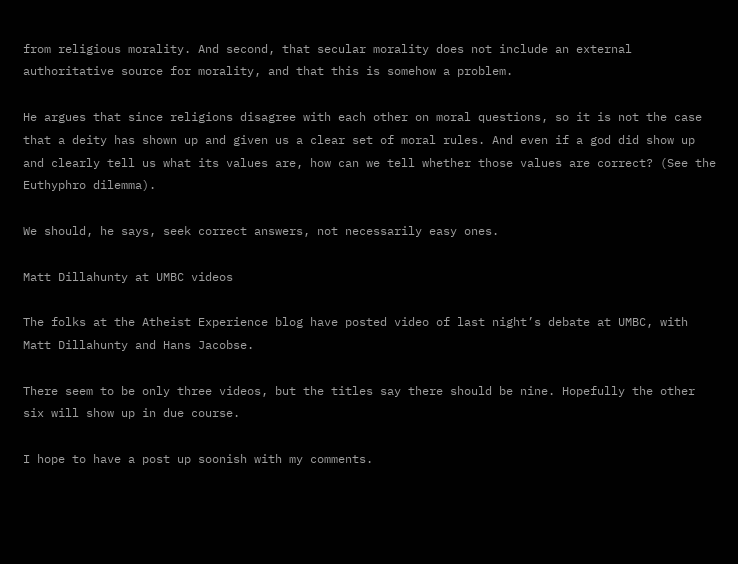from religious morality. And second, that secular morality does not include an external authoritative source for morality, and that this is somehow a problem.

He argues that since religions disagree with each other on moral questions, so it is not the case that a deity has shown up and given us a clear set of moral rules. And even if a god did show up and clearly tell us what its values are, how can we tell whether those values are correct? (See the Euthyphro dilemma).

We should, he says, seek correct answers, not necessarily easy ones.

Matt Dillahunty at UMBC videos

The folks at the Atheist Experience blog have posted video of last night’s debate at UMBC, with Matt Dillahunty and Hans Jacobse.

There seem to be only three videos, but the titles say there should be nine. Hopefully the other six will show up in due course.

I hope to have a post up soonish with my comments.